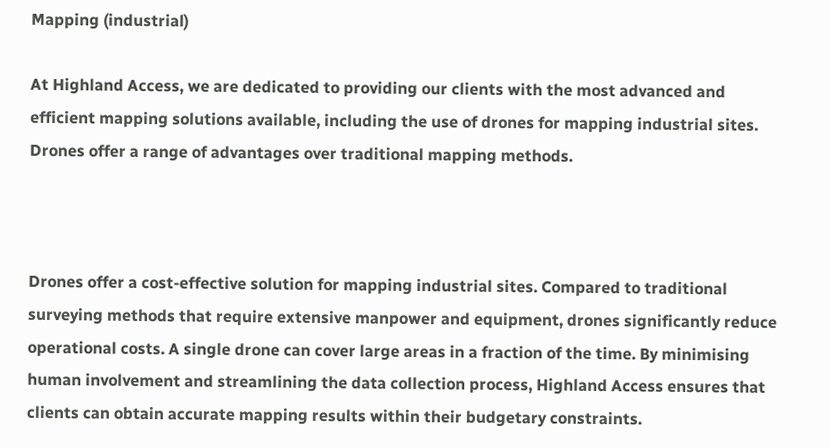Mapping (industrial)

At Highland Access, we are dedicated to providing our clients with the most advanced and efficient mapping solutions available, including the use of drones for mapping industrial sites. Drones offer a range of advantages over traditional mapping methods.



Drones offer a cost-effective solution for mapping industrial sites. Compared to traditional surveying methods that require extensive manpower and equipment, drones significantly reduce operational costs. A single drone can cover large areas in a fraction of the time. By minimising human involvement and streamlining the data collection process, Highland Access ensures that clients can obtain accurate mapping results within their budgetary constraints.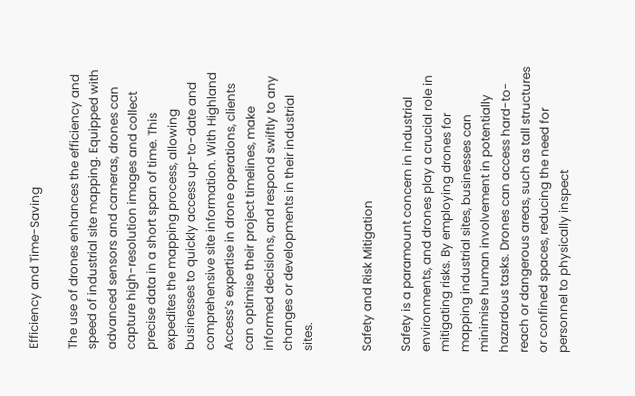Efficiency and Time-Saving

The use of drones enhances the efficiency and speed of industrial site mapping. Equipped with advanced sensors and cameras, drones can capture high-resolution images and collect precise data in a short span of time. This expedites the mapping process, allowing businesses to quickly access up-to-date and comprehensive site information. With Highland Access’s expertise in drone operations, clients can optimise their project timelines, make informed decisions, and respond swiftly to any changes or developments in their industrial sites.


Safety and Risk Mitigation

Safety is a paramount concern in industrial environments, and drones play a crucial role in mitigating risks. By employing drones for mapping industrial sites, businesses can minimise human involvement in potentially hazardous tasks. Drones can access hard-to-reach or dangerous areas, such as tall structures or confined spaces, reducing the need for personnel to physically inspect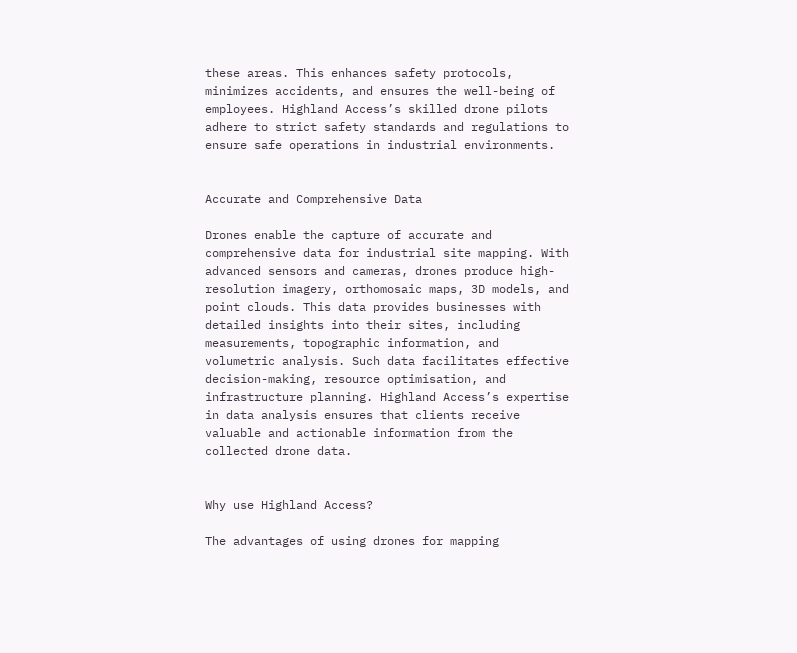these areas. This enhances safety protocols, minimizes accidents, and ensures the well-being of employees. Highland Access’s skilled drone pilots adhere to strict safety standards and regulations to ensure safe operations in industrial environments.


Accurate and Comprehensive Data

Drones enable the capture of accurate and comprehensive data for industrial site mapping. With advanced sensors and cameras, drones produce high-resolution imagery, orthomosaic maps, 3D models, and point clouds. This data provides businesses with detailed insights into their sites, including measurements, topographic information, and volumetric analysis. Such data facilitates effective decision-making, resource optimisation, and infrastructure planning. Highland Access’s expertise in data analysis ensures that clients receive valuable and actionable information from the collected drone data.


Why use Highland Access?

The advantages of using drones for mapping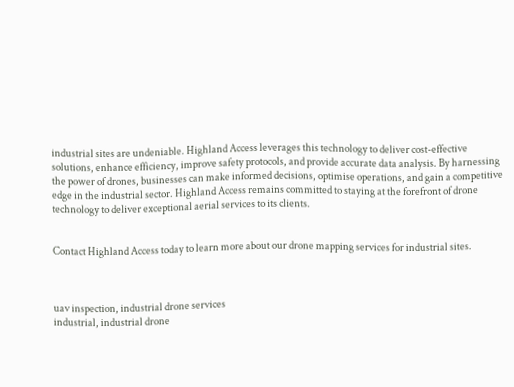industrial sites are undeniable. Highland Access leverages this technology to deliver cost-effective solutions, enhance efficiency, improve safety protocols, and provide accurate data analysis. By harnessing the power of drones, businesses can make informed decisions, optimise operations, and gain a competitive edge in the industrial sector. Highland Access remains committed to staying at the forefront of drone technology to deliver exceptional aerial services to its clients.


Contact Highland Access today to learn more about our drone mapping services for industrial sites.



uav inspection, industrial drone services
industrial, industrial drone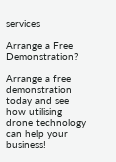services

Arrange a Free Demonstration?

Arrange a free demonstration today and see how utilising drone technology can help your business!